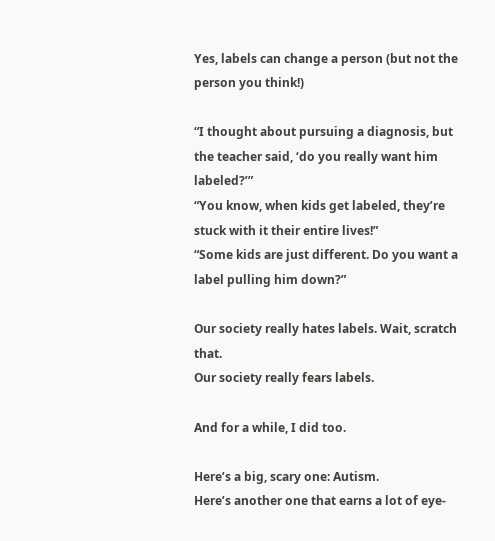Yes, labels can change a person (but not the person you think!)

“I thought about pursuing a diagnosis, but the teacher said, ‘do you really want him labeled?’”
“You know, when kids get labeled, they’re stuck with it their entire lives!”
“Some kids are just different. Do you want a label pulling him down?”

Our society really hates labels. Wait, scratch that.
Our society really fears labels.

And for a while, I did too.

Here’s a big, scary one: Autism.
Here’s another one that earns a lot of eye-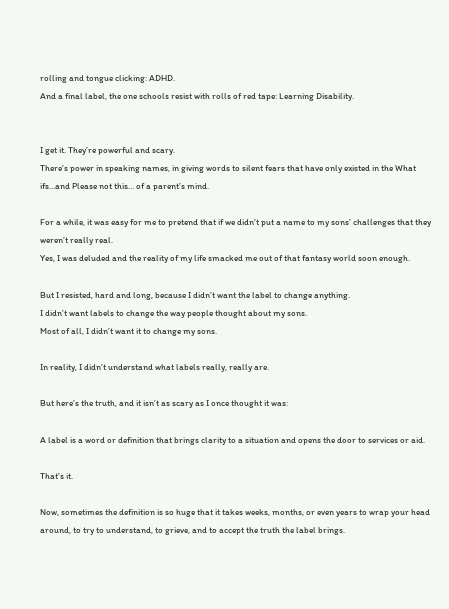rolling and tongue clicking: ADHD.
And a final label, the one schools resist with rolls of red tape: Learning Disability.


I get it. They’re powerful and scary.
There’s power in speaking names, in giving words to silent fears that have only existed in the What ifs…and Please not this… of a parent’s mind.

For a while, it was easy for me to pretend that if we didn’t put a name to my sons’ challenges that they weren’t really real.
Yes, I was deluded and the reality of my life smacked me out of that fantasy world soon enough.

But I resisted, hard and long, because I didn’t want the label to change anything.
I didn’t want labels to change the way people thought about my sons.
Most of all, I didn’t want it to change my sons.

In reality, I didn’t understand what labels really, really are.

But here’s the truth, and it isn’t as scary as I once thought it was:

A label is a word or definition that brings clarity to a situation and opens the door to services or aid.

That’s it.

Now, sometimes the definition is so huge that it takes weeks, months, or even years to wrap your head around, to try to understand, to grieve, and to accept the truth the label brings.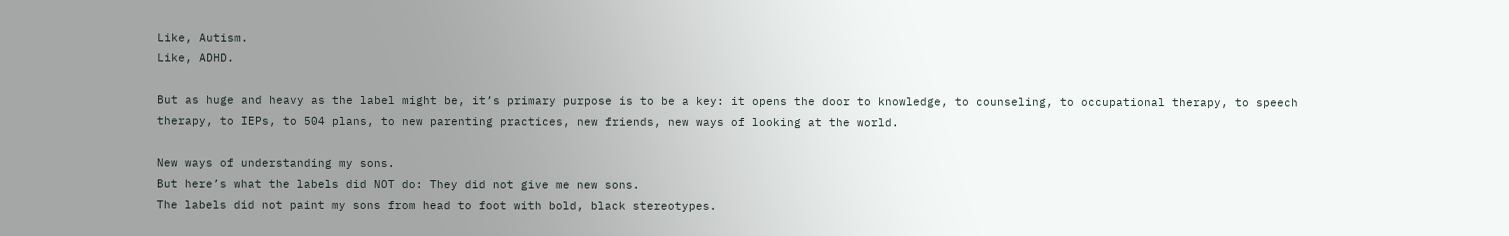Like, Autism.
Like, ADHD.

But as huge and heavy as the label might be, it’s primary purpose is to be a key: it opens the door to knowledge, to counseling, to occupational therapy, to speech therapy, to IEPs, to 504 plans, to new parenting practices, new friends, new ways of looking at the world.

New ways of understanding my sons.
But here’s what the labels did NOT do: They did not give me new sons.
The labels did not paint my sons from head to foot with bold, black stereotypes.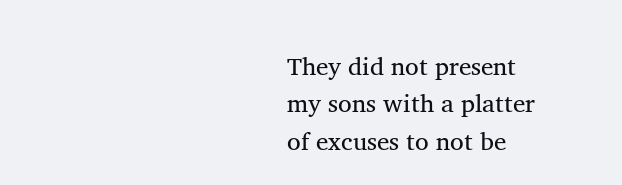They did not present my sons with a platter of excuses to not be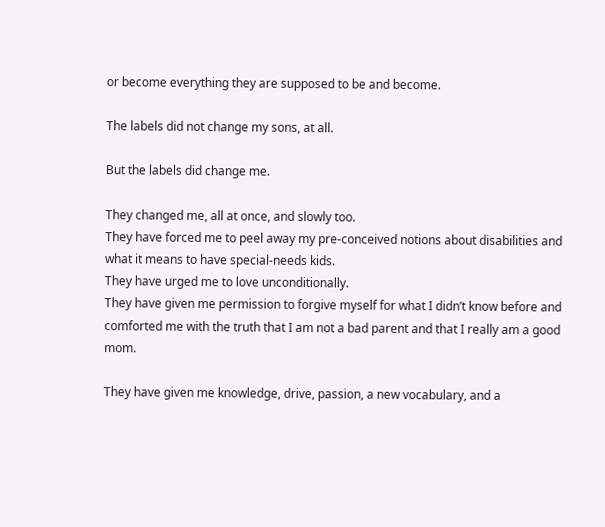or become everything they are supposed to be and become.

The labels did not change my sons, at all.

But the labels did change me.

They changed me, all at once, and slowly too.
They have forced me to peel away my pre-conceived notions about disabilities and what it means to have special-needs kids.
They have urged me to love unconditionally.
They have given me permission to forgive myself for what I didn’t know before and comforted me with the truth that I am not a bad parent and that I really am a good mom.

They have given me knowledge, drive, passion, a new vocabulary, and a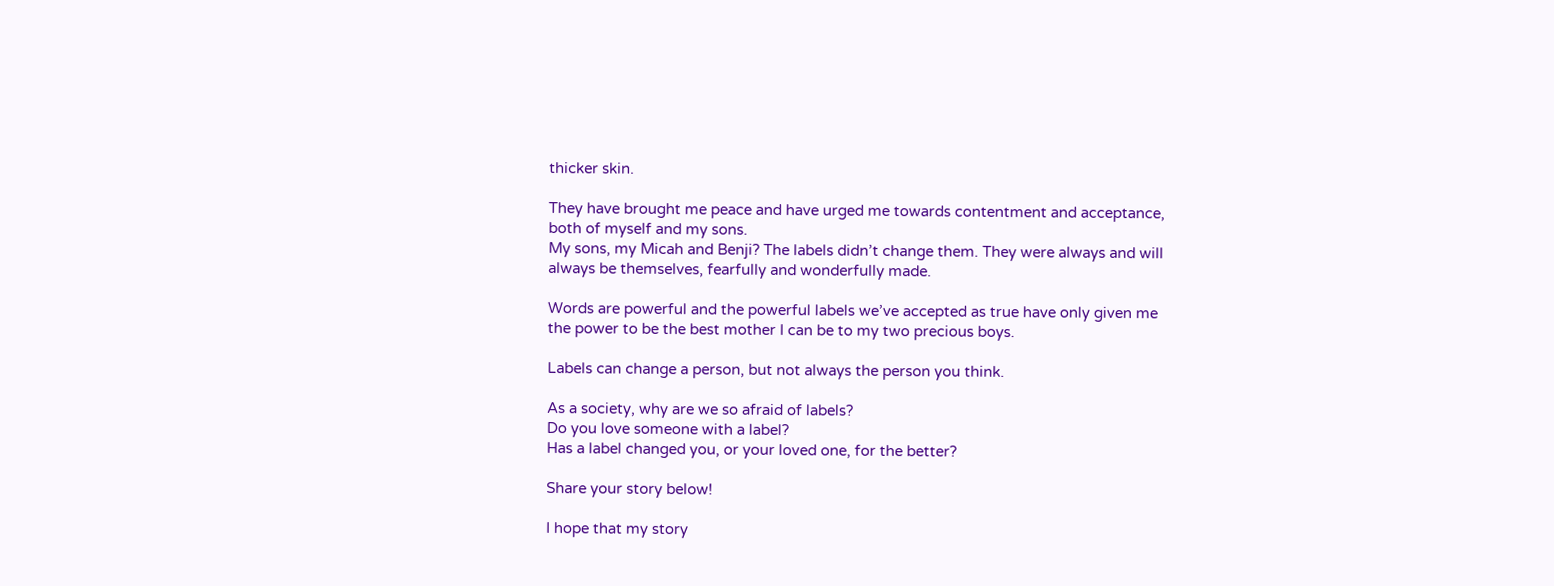thicker skin.

They have brought me peace and have urged me towards contentment and acceptance, both of myself and my sons.
My sons, my Micah and Benji? The labels didn’t change them. They were always and will always be themselves, fearfully and wonderfully made.

Words are powerful and the powerful labels we’ve accepted as true have only given me the power to be the best mother I can be to my two precious boys.

Labels can change a person, but not always the person you think.

As a society, why are we so afraid of labels?
Do you love someone with a label?
Has a label changed you, or your loved one, for the better?

Share your story below!

I hope that my story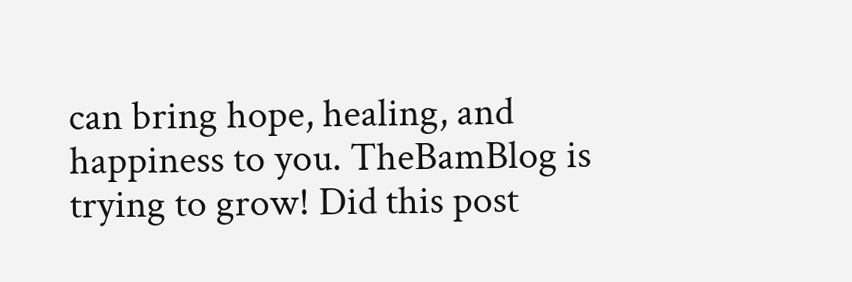can bring hope, healing, and happiness to you. TheBamBlog is trying to grow! Did this post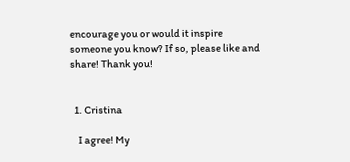encourage you or would it inspire someone you know? If so, please like and share! Thank you!


  1. Cristina

    I agree! My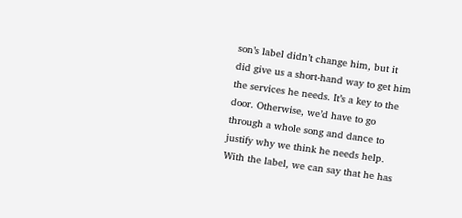son’s label didn’t change him, but it did give us a short-hand way to get him the services he needs. It’s a key to the door. Otherwise, we’d have to go through a whole song and dance to justify why we think he needs help. With the label, we can say that he has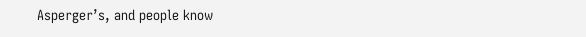Asperger’s, and people know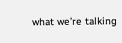what we’re talking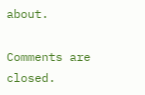about.

Comments are closed.